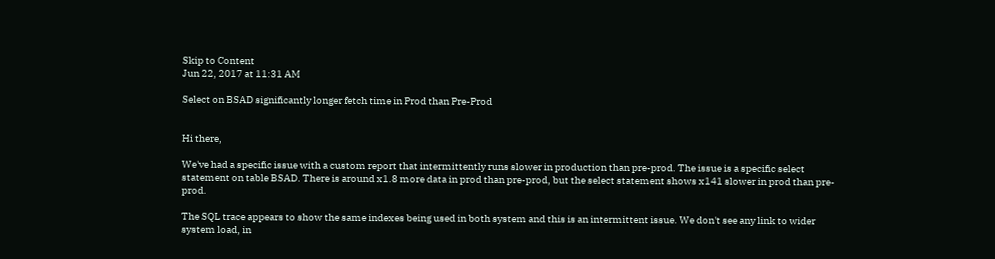Skip to Content
Jun 22, 2017 at 11:31 AM

Select on BSAD significantly longer fetch time in Prod than Pre-Prod


Hi there,

We've had a specific issue with a custom report that intermittently runs slower in production than pre-prod. The issue is a specific select statement on table BSAD. There is around x1.8 more data in prod than pre-prod, but the select statement shows x141 slower in prod than pre-prod.

The SQL trace appears to show the same indexes being used in both system and this is an intermittent issue. We don't see any link to wider system load, in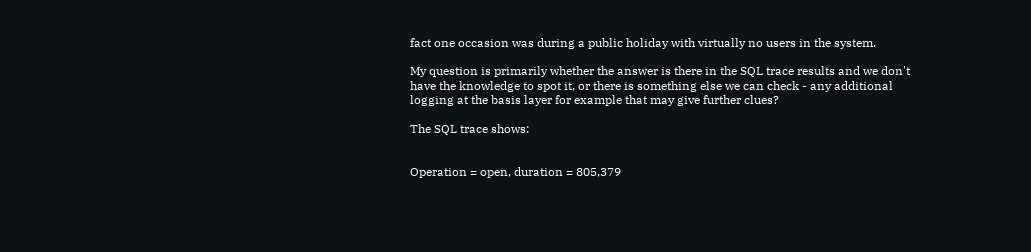fact one occasion was during a public holiday with virtually no users in the system.

My question is primarily whether the answer is there in the SQL trace results and we don't have the knowledge to spot it, or there is something else we can check - any additional logging at the basis layer for example that may give further clues?

The SQL trace shows:


Operation = open, duration = 805,379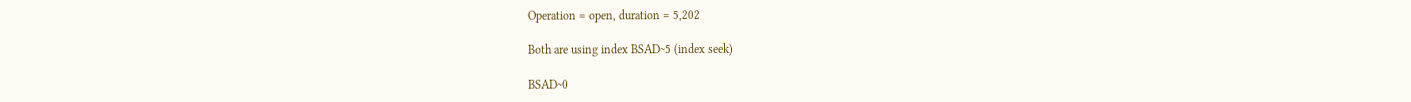Operation = open, duration = 5,202

Both are using index BSAD~5 (index seek)

BSAD~0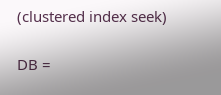(clustered index seek)

DB =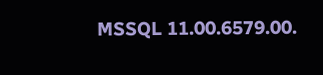MSSQL 11.00.6579.00.